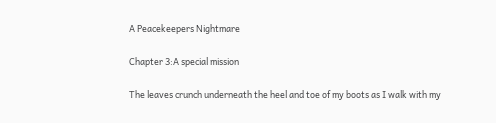A Peacekeepers Nightmare

Chapter 3:A special mission

The leaves crunch underneath the heel and toe of my boots as I walk with my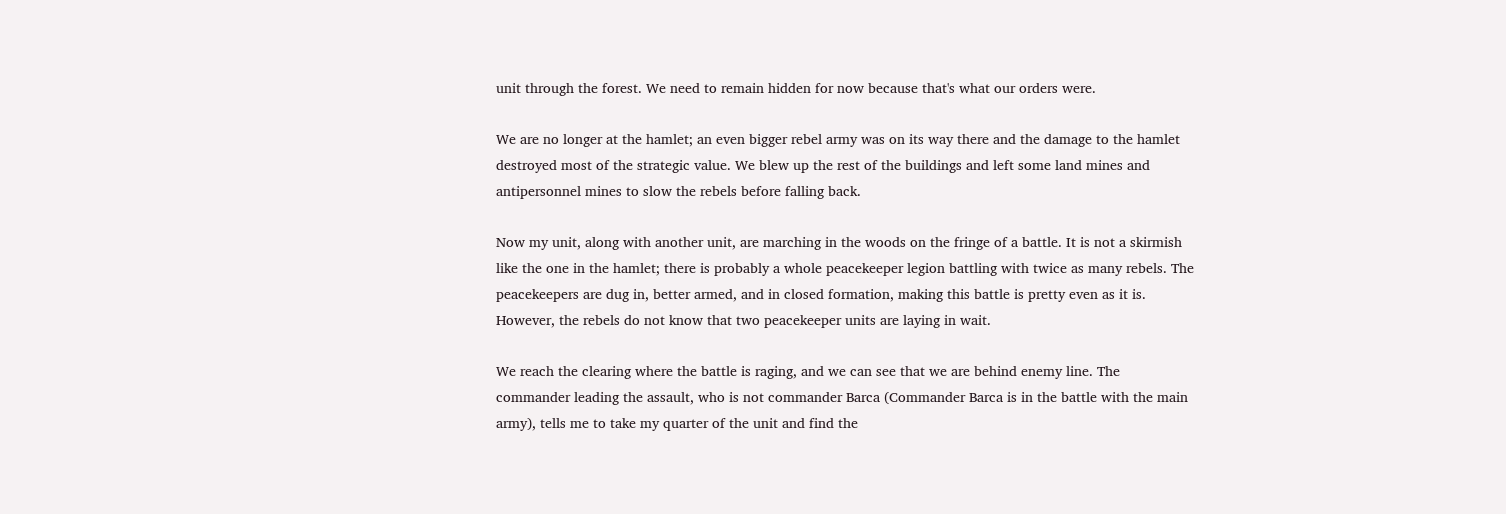unit through the forest. We need to remain hidden for now because that's what our orders were.

We are no longer at the hamlet; an even bigger rebel army was on its way there and the damage to the hamlet destroyed most of the strategic value. We blew up the rest of the buildings and left some land mines and antipersonnel mines to slow the rebels before falling back.

Now my unit, along with another unit, are marching in the woods on the fringe of a battle. It is not a skirmish like the one in the hamlet; there is probably a whole peacekeeper legion battling with twice as many rebels. The peacekeepers are dug in, better armed, and in closed formation, making this battle is pretty even as it is. However, the rebels do not know that two peacekeeper units are laying in wait.

We reach the clearing where the battle is raging, and we can see that we are behind enemy line. The commander leading the assault, who is not commander Barca (Commander Barca is in the battle with the main army), tells me to take my quarter of the unit and find the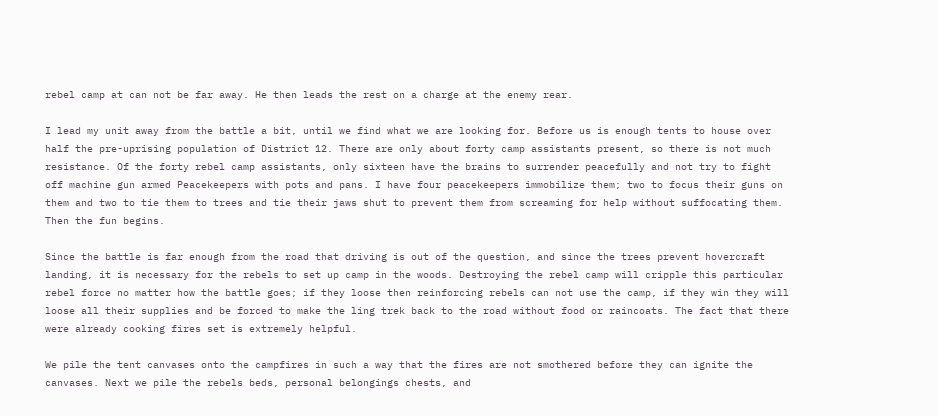rebel camp at can not be far away. He then leads the rest on a charge at the enemy rear.

I lead my unit away from the battle a bit, until we find what we are looking for. Before us is enough tents to house over half the pre-uprising population of District 12. There are only about forty camp assistants present, so there is not much resistance. Of the forty rebel camp assistants, only sixteen have the brains to surrender peacefully and not try to fight off machine gun armed Peacekeepers with pots and pans. I have four peacekeepers immobilize them; two to focus their guns on them and two to tie them to trees and tie their jaws shut to prevent them from screaming for help without suffocating them. Then the fun begins.

Since the battle is far enough from the road that driving is out of the question, and since the trees prevent hovercraft landing, it is necessary for the rebels to set up camp in the woods. Destroying the rebel camp will cripple this particular rebel force no matter how the battle goes; if they loose then reinforcing rebels can not use the camp, if they win they will loose all their supplies and be forced to make the ling trek back to the road without food or raincoats. The fact that there were already cooking fires set is extremely helpful.

We pile the tent canvases onto the campfires in such a way that the fires are not smothered before they can ignite the canvases. Next we pile the rebels beds, personal belongings chests, and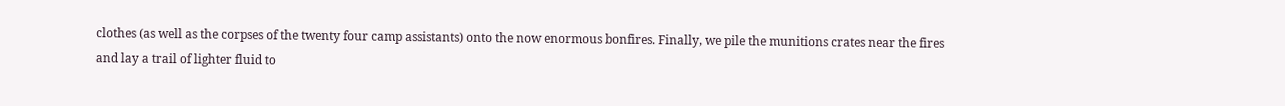clothes (as well as the corpses of the twenty four camp assistants) onto the now enormous bonfires. Finally, we pile the munitions crates near the fires and lay a trail of lighter fluid to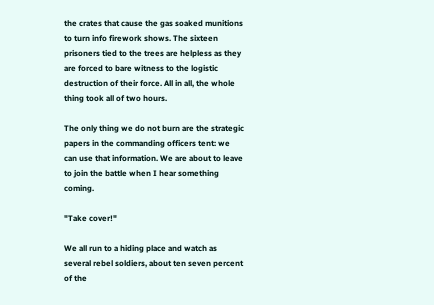the crates that cause the gas soaked munitions to turn info firework shows. The sixteen prisoners tied to the trees are helpless as they are forced to bare witness to the logistic destruction of their force. All in all, the whole thing took all of two hours.

The only thing we do not burn are the strategic papers in the commanding officers tent: we can use that information. We are about to leave to join the battle when I hear something coming.

"Take cover!"

We all run to a hiding place and watch as several rebel soldiers, about ten seven percent of the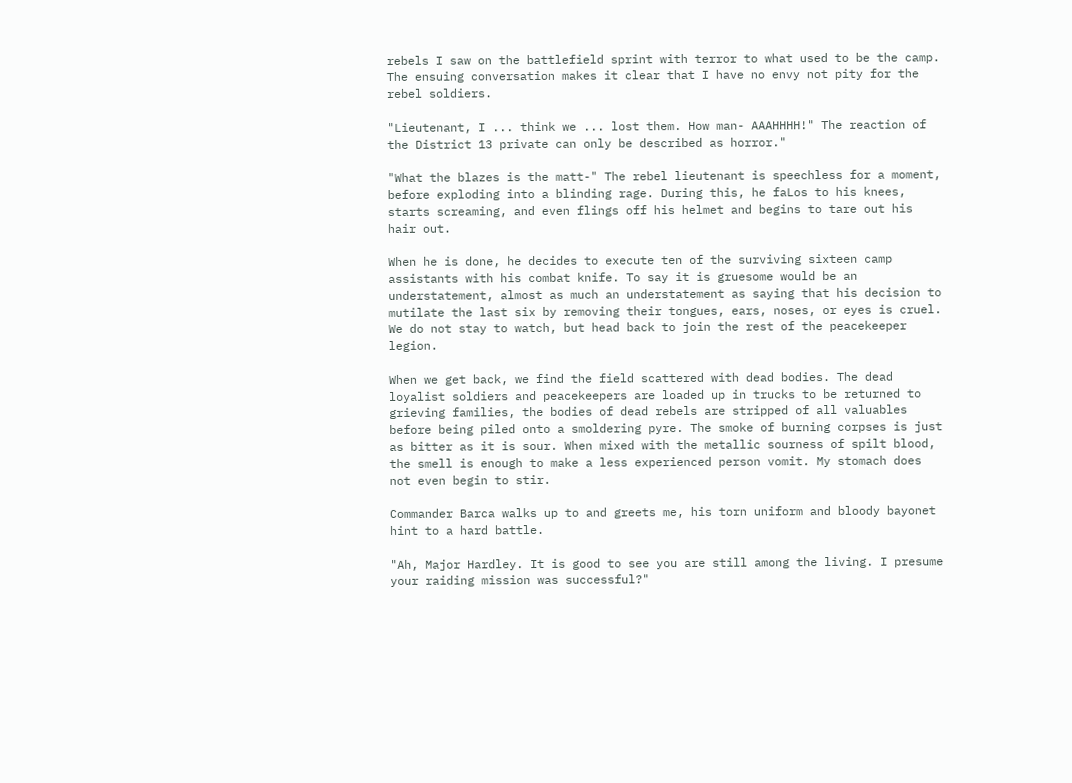rebels I saw on the battlefield sprint with terror to what used to be the camp. The ensuing conversation makes it clear that I have no envy not pity for the rebel soldiers.

"Lieutenant, I ... think we ... lost them. How man- AAAHHHH!" The reaction of the District 13 private can only be described as horror."

"What the blazes is the matt-" The rebel lieutenant is speechless for a moment, before exploding into a blinding rage. During this, he faLos to his knees, starts screaming, and even flings off his helmet and begins to tare out his hair out.

When he is done, he decides to execute ten of the surviving sixteen camp assistants with his combat knife. To say it is gruesome would be an understatement, almost as much an understatement as saying that his decision to mutilate the last six by removing their tongues, ears, noses, or eyes is cruel. We do not stay to watch, but head back to join the rest of the peacekeeper legion.

When we get back, we find the field scattered with dead bodies. The dead loyalist soldiers and peacekeepers are loaded up in trucks to be returned to grieving families, the bodies of dead rebels are stripped of all valuables before being piled onto a smoldering pyre. The smoke of burning corpses is just as bitter as it is sour. When mixed with the metallic sourness of spilt blood, the smell is enough to make a less experienced person vomit. My stomach does not even begin to stir.

Commander Barca walks up to and greets me, his torn uniform and bloody bayonet hint to a hard battle.

"Ah, Major Hardley. It is good to see you are still among the living. I presume your raiding mission was successful?"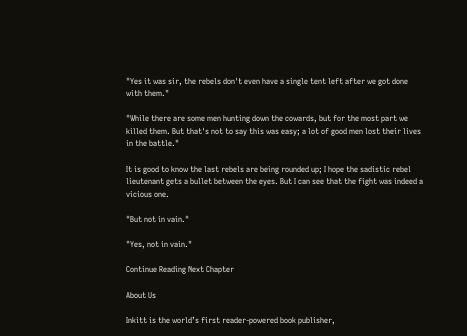"Yes it was sir, the rebels don't even have a single tent left after we got done with them."

"While there are some men hunting down the cowards, but for the most part we killed them. But that's not to say this was easy; a lot of good men lost their lives in the battle."

It is good to know the last rebels are being rounded up; I hope the sadistic rebel lieutenant gets a bullet between the eyes. But I can see that the fight was indeed a vicious one.

"But not in vain."

"Yes, not in vain."

Continue Reading Next Chapter

About Us

Inkitt is the world’s first reader-powered book publisher,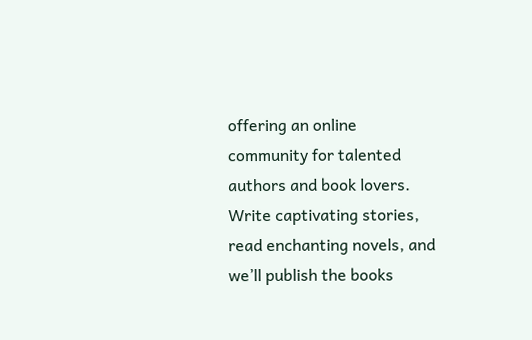offering an online community for talented authors and book lovers. Write captivating stories, read enchanting novels, and we’ll publish the books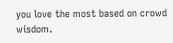you love the most based on crowd wisdom.